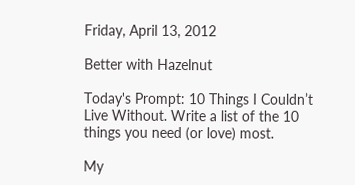Friday, April 13, 2012

Better with Hazelnut

Today's Prompt: 10 Things I Couldn’t Live Without. Write a list of the 10 things you need (or love) most.

My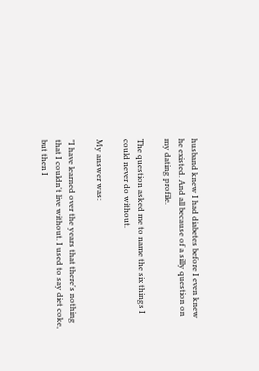husband knew I had diabetes before I even knew he existed. And all because of a silly question on my dating profile.

The question asked me to name the six things I could never do without.

My answer was:

"I have learned over the years that there's nothing that I couldn't live without. I used to say diet coke, but then I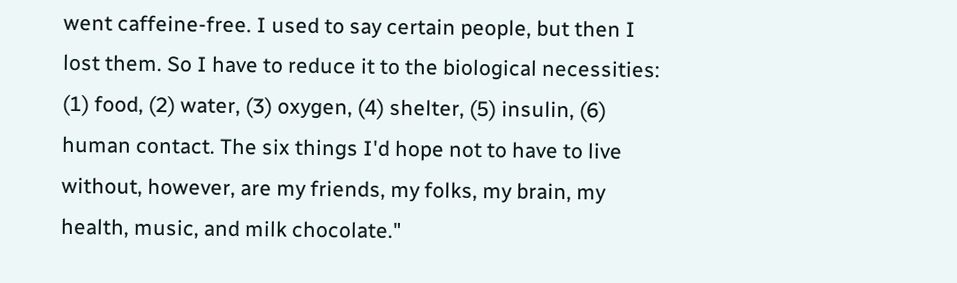went caffeine-free. I used to say certain people, but then I lost them. So I have to reduce it to the biological necessities: (1) food, (2) water, (3) oxygen, (4) shelter, (5) insulin, (6) human contact. The six things I'd hope not to have to live without, however, are my friends, my folks, my brain, my health, music, and milk chocolate."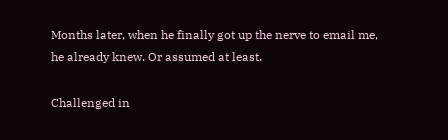Months later, when he finally got up the nerve to email me, he already knew. Or assumed at least.

Challenged in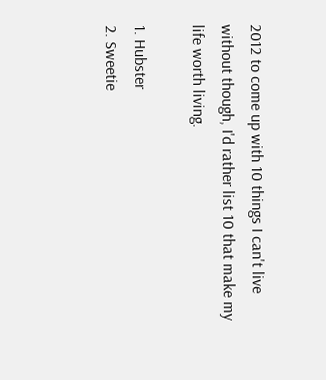2012 to come up with 10 things I can't live without though, I'd rather list 10 that make my life worth living.

1. Hubster
2. Sweetie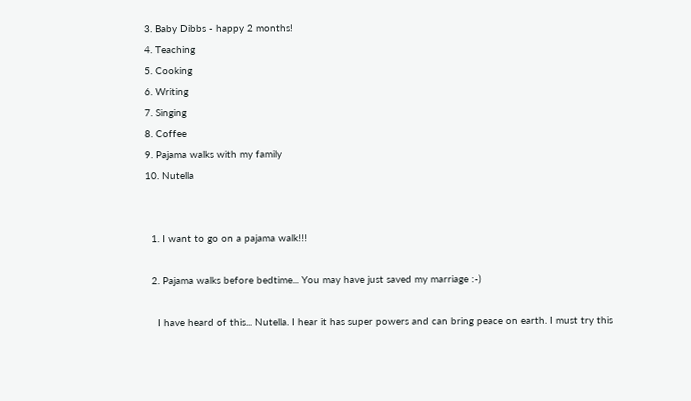3. Baby Dibbs - happy 2 months!
4. Teaching
5. Cooking
6. Writing
7. Singing
8. Coffee
9. Pajama walks with my family
10. Nutella


  1. I want to go on a pajama walk!!!

  2. Pajama walks before bedtime... You may have just saved my marriage :-)

    I have heard of this... Nutella. I hear it has super powers and can bring peace on earth. I must try this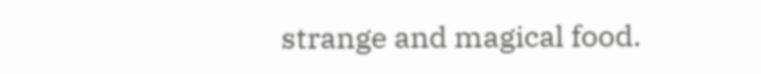strange and magical food.